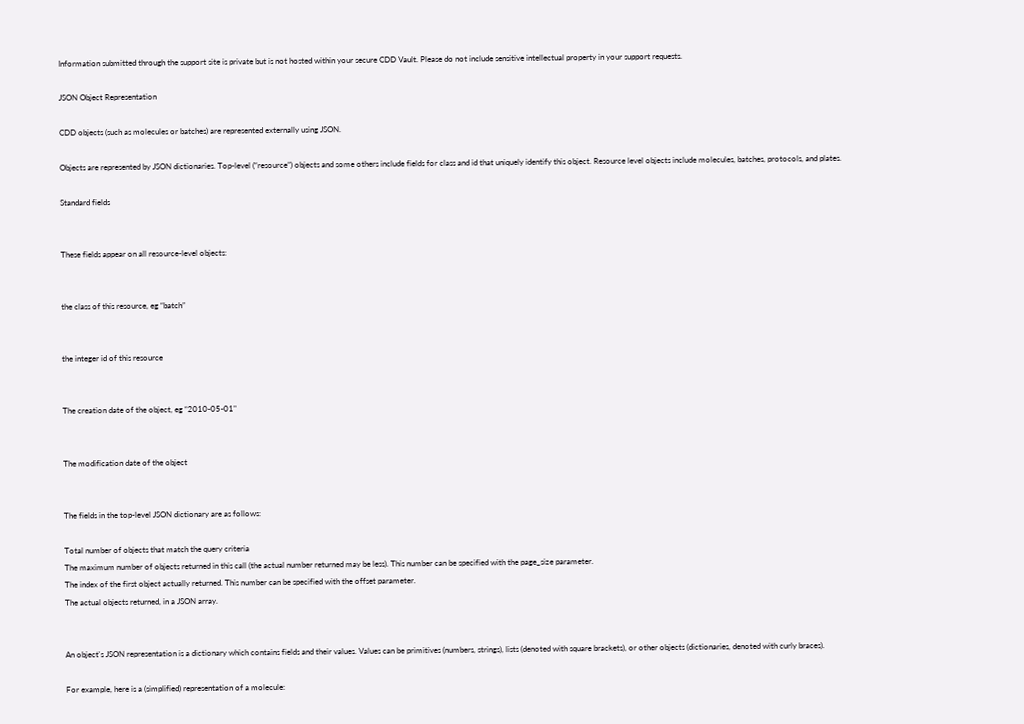Information submitted through the support site is private but is not hosted within your secure CDD Vault. Please do not include sensitive intellectual property in your support requests.

JSON Object Representation

CDD objects (such as molecules or batches) are represented externally using JSON.

Objects are represented by JSON dictionaries. Top-level (“resource”) objects and some others include fields for class and id that uniquely identify this object. Resource level objects include molecules, batches, protocols, and plates.

Standard fields


These fields appear on all resource-level objects:


the class of this resource, eg “batch”


the integer id of this resource


The creation date of the object, eg “2010-05-01"


The modification date of the object


The fields in the top-level JSON dictionary are as follows:

Total number of objects that match the query criteria
The maximum number of objects returned in this call (the actual number returned may be less). This number can be specified with the page_size parameter.
The index of the first object actually returned. This number can be specified with the offset parameter.
The actual objects returned, in a JSON array.


An object's JSON representation is a dictionary which contains fields and their values. Values can be primitives (numbers, strings), lists (denoted with square brackets), or other objects (dictionaries, denoted with curly braces).

For example, here is a (simplified) representation of a molecule: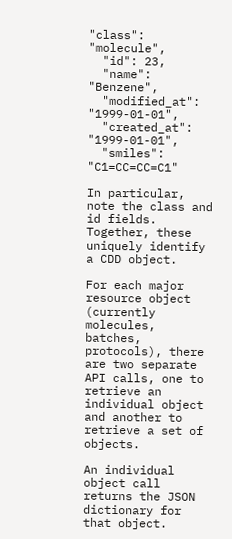"class": "molecule",
  "id": 23,
  "name": "Benzene",
  "modified_at": "1999-01-01",
  "created_at": "1999-01-01",
  "smiles": "C1=CC=CC=C1"

In particular, note the class and id fields. Together, these uniquely identify a CDD object.

For each major resource object (currently molecules, batches, protocols), there are two separate API calls, one to retrieve an individual object and another to retrieve a set of objects.

An individual object call returns the JSON dictionary for that object.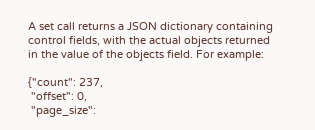A set call returns a JSON dictionary containing control fields, with the actual objects returned in the value of the objects field. For example:

{"count": 237,
 "offset": 0,
 "page_size":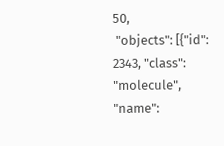50,
 "objects": [{"id": 2343, "class": "molecule", "name":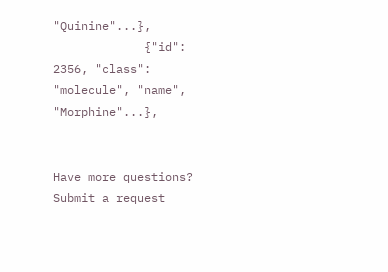"Quinine"...},
             {"id": 2356, "class": "molecule", "name", "Morphine"...},


Have more questions? Submit a request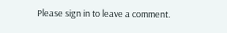Please sign in to leave a comment.